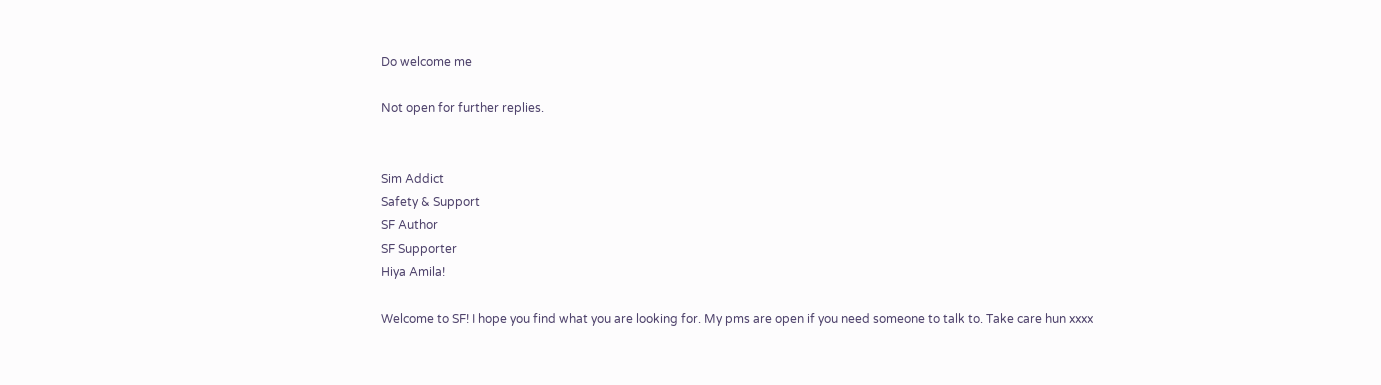Do welcome me

Not open for further replies.


Sim Addict
Safety & Support
SF Author
SF Supporter
Hiya Amila!

Welcome to SF! I hope you find what you are looking for. My pms are open if you need someone to talk to. Take care hun xxxx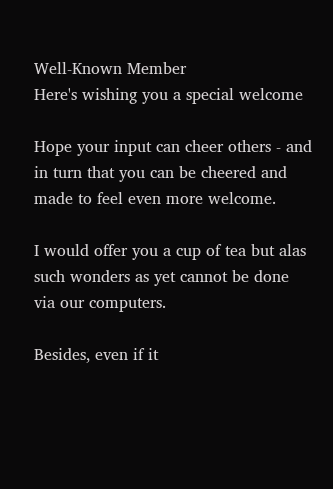Well-Known Member
Here's wishing you a special welcome

Hope your input can cheer others - and in turn that you can be cheered and made to feel even more welcome.

I would offer you a cup of tea but alas such wonders as yet cannot be done via our computers.

Besides, even if it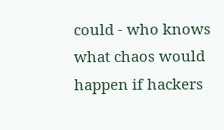could - who knows what chaos would happen if hackers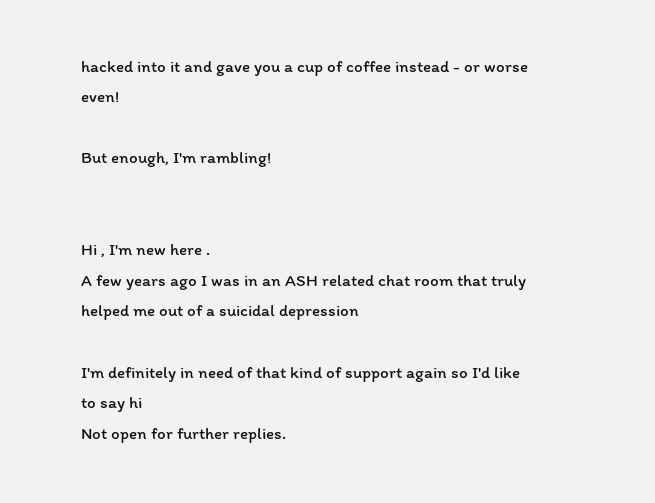hacked into it and gave you a cup of coffee instead - or worse even!

But enough, I'm rambling!


Hi , I'm new here .
A few years ago I was in an ASH related chat room that truly helped me out of a suicidal depression

I'm definitely in need of that kind of support again so I'd like to say hi
Not open for further replies.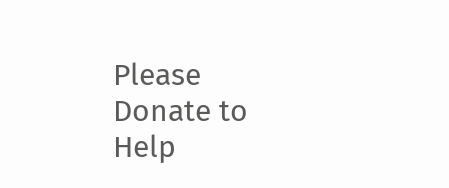Please Donate to Help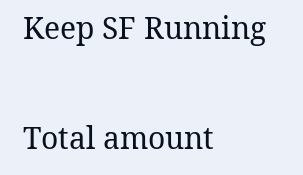Keep SF Running

Total amount